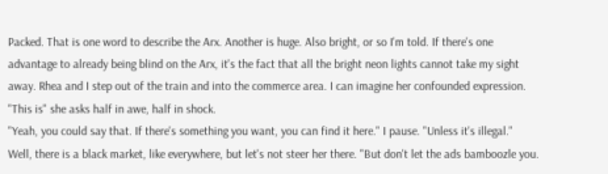Packed. That is one word to describe the Arx. Another is huge. Also bright, or so I'm told. If there's one advantage to already being blind on the Arx, it's the fact that all the bright neon lights cannot take my sight away. Rhea and I step out of the train and into the commerce area. I can imagine her confounded expression. "This is" she asks half in awe, half in shock.
"Yeah, you could say that. If there's something you want, you can find it here." I pause. "Unless it's illegal." Well, there is a black market, like everywhere, but let's not steer her there. "But don't let the ads bamboozle you.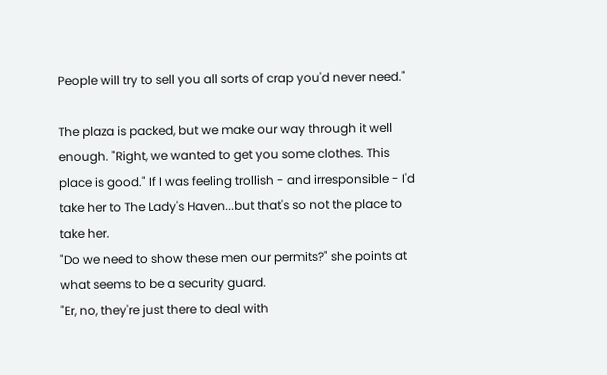People will try to sell you all sorts of crap you'd never need."

The plaza is packed, but we make our way through it well enough. "Right, we wanted to get you some clothes. This place is good." If I was feeling trollish - and irresponsible - I'd take her to The Lady's Haven...but that's so not the place to take her.
"Do we need to show these men our permits?" she points at what seems to be a security guard.
"Er, no, they're just there to deal with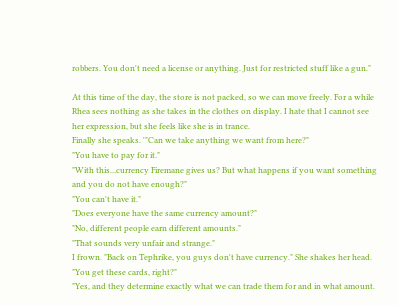robbers. You don't need a license or anything. Just for restricted stuff like a gun."

At this time of the day, the store is not packed, so we can move freely. For a while Rhea sees nothing as she takes in the clothes on display. I hate that I cannot see her expression, but she feels like she is in trance.
Finally she speaks. '"Can we take anything we want from here?"
"You have to pay for it."
"With this...currency Firemane gives us? But what happens if you want something and you do not have enough?"
"You can't have it."
"Does everyone have the same currency amount?"
"No, different people earn different amounts."
"That sounds very unfair and strange."
I frown. "Back on Tephrike, you guys don't have currency." She shakes her head. "You get these cards, right?"
"Yes, and they determine exactly what we can trade them for and in what amount.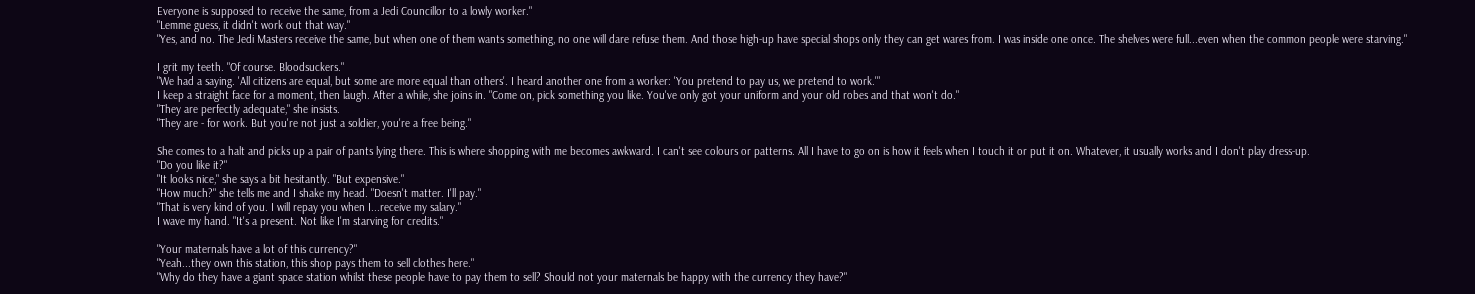Everyone is supposed to receive the same, from a Jedi Councillor to a lowly worker."
"Lemme guess, it didn't work out that way."
"Yes, and no. The Jedi Masters receive the same, but when one of them wants something, no one will dare refuse them. And those high-up have special shops only they can get wares from. I was inside one once. The shelves were full...even when the common people were starving."

I grit my teeth. "Of course. Bloodsuckers."
"We had a saying. 'All citizens are equal, but some are more equal than others'. I heard another one from a worker: 'You pretend to pay us, we pretend to work.'"
I keep a straight face for a moment, then laugh. After a while, she joins in. "Come on, pick something you like. You've only got your uniform and your old robes and that won't do."
"They are perfectly adequate," she insists.
"They are - for work. But you're not just a soldier, you're a free being."

She comes to a halt and picks up a pair of pants lying there. This is where shopping with me becomes awkward. I can't see colours or patterns. All I have to go on is how it feels when I touch it or put it on. Whatever, it usually works and I don't play dress-up.
"Do you like it?"
"It looks nice," she says a bit hesitantly. "But expensive."
"How much?" she tells me and I shake my head. "Doesn't matter. I'll pay."
"That is very kind of you. I will repay you when I...receive my salary."
I wave my hand. "It's a present. Not like I'm starving for credits."

"Your maternals have a lot of this currency?"
"Yeah...they own this station, this shop pays them to sell clothes here."
"Why do they have a giant space station whilst these people have to pay them to sell? Should not your maternals be happy with the currency they have?"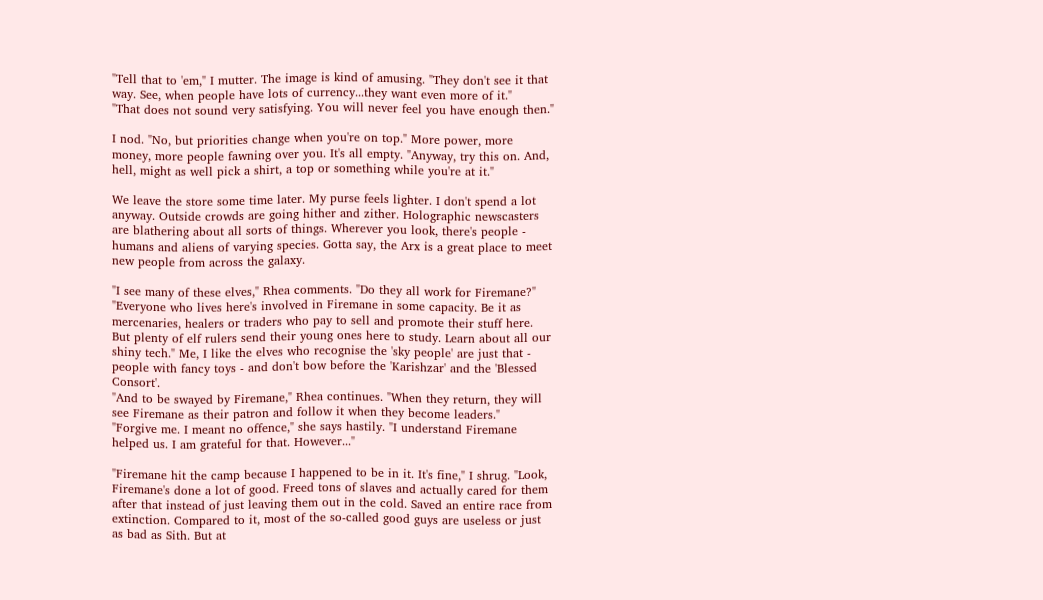"Tell that to 'em," I mutter. The image is kind of amusing. "They don't see it that way. See, when people have lots of currency...they want even more of it."
"That does not sound very satisfying. You will never feel you have enough then."

I nod. "No, but priorities change when you're on top." More power, more money, more people fawning over you. It's all empty. "Anyway, try this on. And, hell, might as well pick a shirt, a top or something while you're at it."

We leave the store some time later. My purse feels lighter. I don't spend a lot anyway. Outside crowds are going hither and zither. Holographic newscasters are blathering about all sorts of things. Wherever you look, there's people - humans and aliens of varying species. Gotta say, the Arx is a great place to meet new people from across the galaxy.

"I see many of these elves," Rhea comments. "Do they all work for Firemane?"
"Everyone who lives here's involved in Firemane in some capacity. Be it as mercenaries, healers or traders who pay to sell and promote their stuff here. But plenty of elf rulers send their young ones here to study. Learn about all our shiny tech." Me, I like the elves who recognise the 'sky people' are just that - people with fancy toys - and don't bow before the 'Karishzar' and the 'Blessed Consort'.
"And to be swayed by Firemane," Rhea continues. "When they return, they will see Firemane as their patron and follow it when they become leaders."
"Forgive me. I meant no offence," she says hastily. "I understand Firemane helped us. I am grateful for that. However..."

"Firemane hit the camp because I happened to be in it. It's fine," I shrug. "Look, Firemane's done a lot of good. Freed tons of slaves and actually cared for them after that instead of just leaving them out in the cold. Saved an entire race from extinction. Compared to it, most of the so-called good guys are useless or just as bad as Sith. But at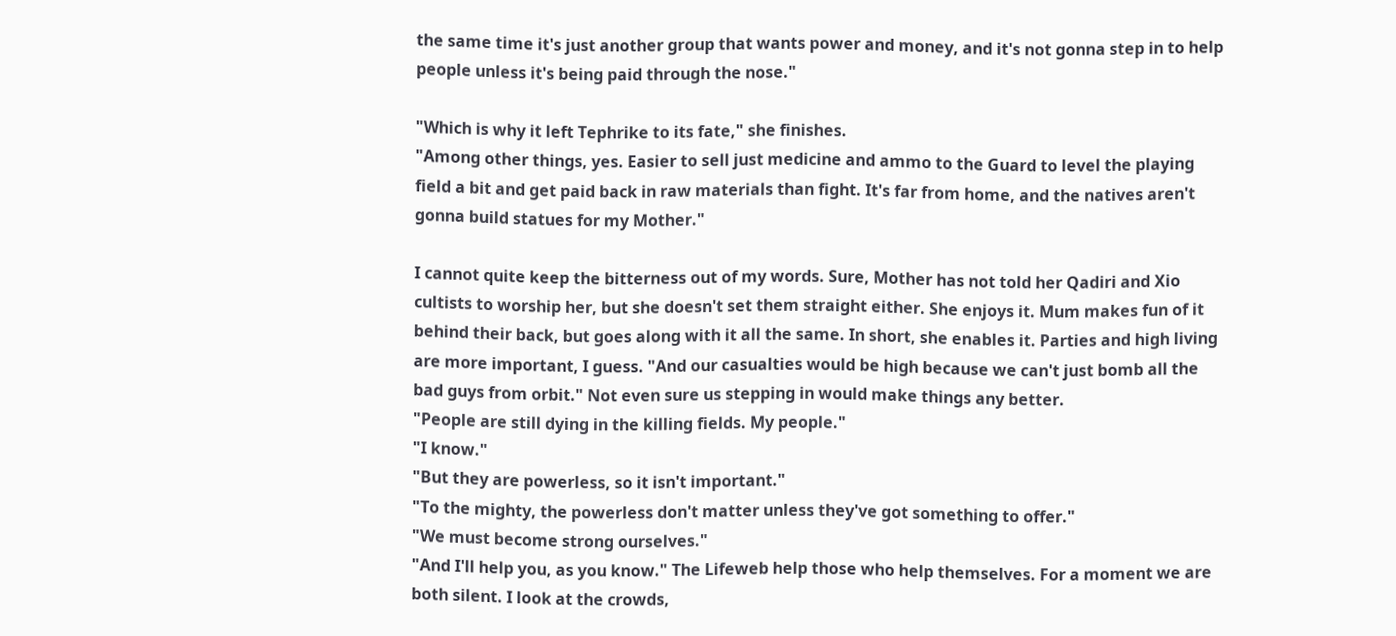the same time it's just another group that wants power and money, and it's not gonna step in to help people unless it's being paid through the nose."

"Which is why it left Tephrike to its fate," she finishes.
"Among other things, yes. Easier to sell just medicine and ammo to the Guard to level the playing field a bit and get paid back in raw materials than fight. It's far from home, and the natives aren't gonna build statues for my Mother."

I cannot quite keep the bitterness out of my words. Sure, Mother has not told her Qadiri and Xio cultists to worship her, but she doesn't set them straight either. She enjoys it. Mum makes fun of it behind their back, but goes along with it all the same. In short, she enables it. Parties and high living are more important, I guess. "And our casualties would be high because we can't just bomb all the bad guys from orbit." Not even sure us stepping in would make things any better.
"People are still dying in the killing fields. My people."
"I know."
"But they are powerless, so it isn't important."
"To the mighty, the powerless don't matter unless they've got something to offer."
"We must become strong ourselves."
"And I'll help you, as you know." The Lifeweb help those who help themselves. For a moment we are both silent. I look at the crowds,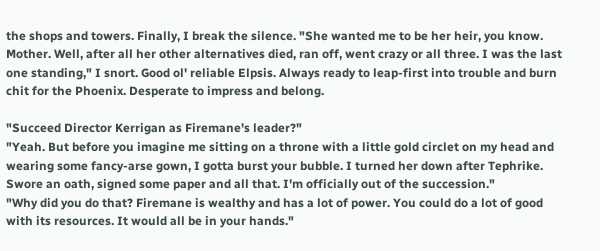the shops and towers. Finally, I break the silence. "She wanted me to be her heir, you know. Mother. Well, after all her other alternatives died, ran off, went crazy or all three. I was the last one standing," I snort. Good ol' reliable Elpsis. Always ready to leap-first into trouble and burn chit for the Phoenix. Desperate to impress and belong.

"Succeed Director Kerrigan as Firemane's leader?"
"Yeah. But before you imagine me sitting on a throne with a little gold circlet on my head and wearing some fancy-arse gown, I gotta burst your bubble. I turned her down after Tephrike. Swore an oath, signed some paper and all that. I'm officially out of the succession."
"Why did you do that? Firemane is wealthy and has a lot of power. You could do a lot of good with its resources. It would all be in your hands."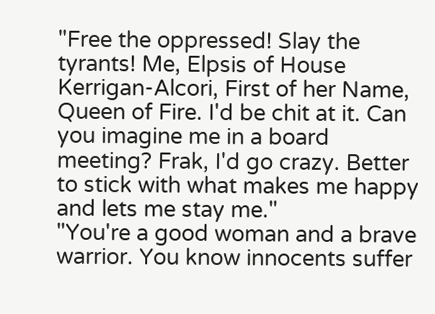"Free the oppressed! Slay the tyrants! Me, Elpsis of House Kerrigan-Alcori, First of her Name, Queen of Fire. I'd be chit at it. Can you imagine me in a board meeting? Frak, I'd go crazy. Better to stick with what makes me happy and lets me stay me."
"You're a good woman and a brave warrior. You know innocents suffer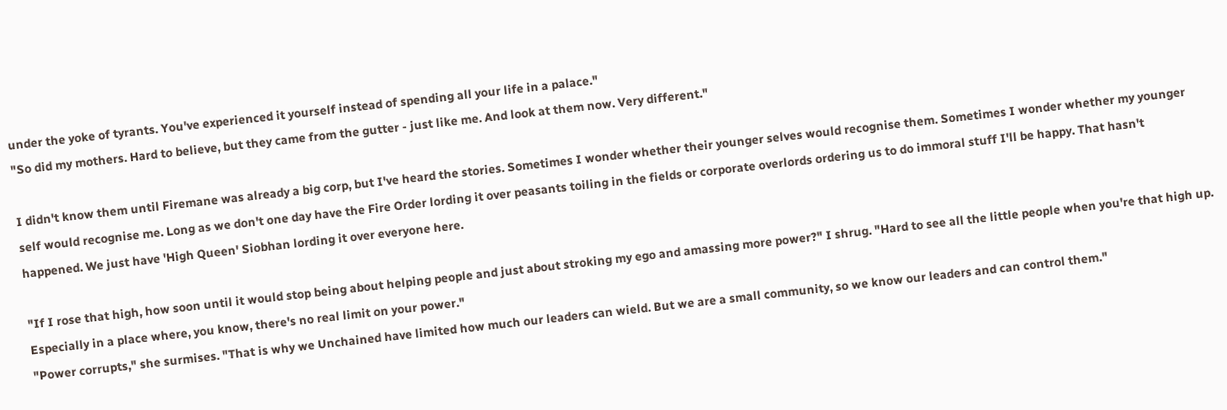under the yoke of tyrants. You've experienced it yourself instead of spending all your life in a palace."
"So did my mothers. Hard to believe, but they came from the gutter - just like me. And look at them now. Very different."

I didn't know them until Firemane was already a big corp, but I've heard the stories. Sometimes I wonder whether their younger selves would recognise them. Sometimes I wonder whether my younger self would recognise me. Long as we don't one day have the Fire Order lording it over peasants toiling in the fields or corporate overlords ordering us to do immoral stuff I'll be happy. That hasn't happened. We just have 'High Queen' Siobhan lording it over everyone here.

"If I rose that high, how soon until it would stop being about helping people and just about stroking my ego and amassing more power?" I shrug. "Hard to see all the little people when you're that high up. Especially in a place where, you know, there's no real limit on your power."
"Power corrupts," she surmises. "That is why we Unchained have limited how much our leaders can wield. But we are a small community, so we know our leaders and can control them."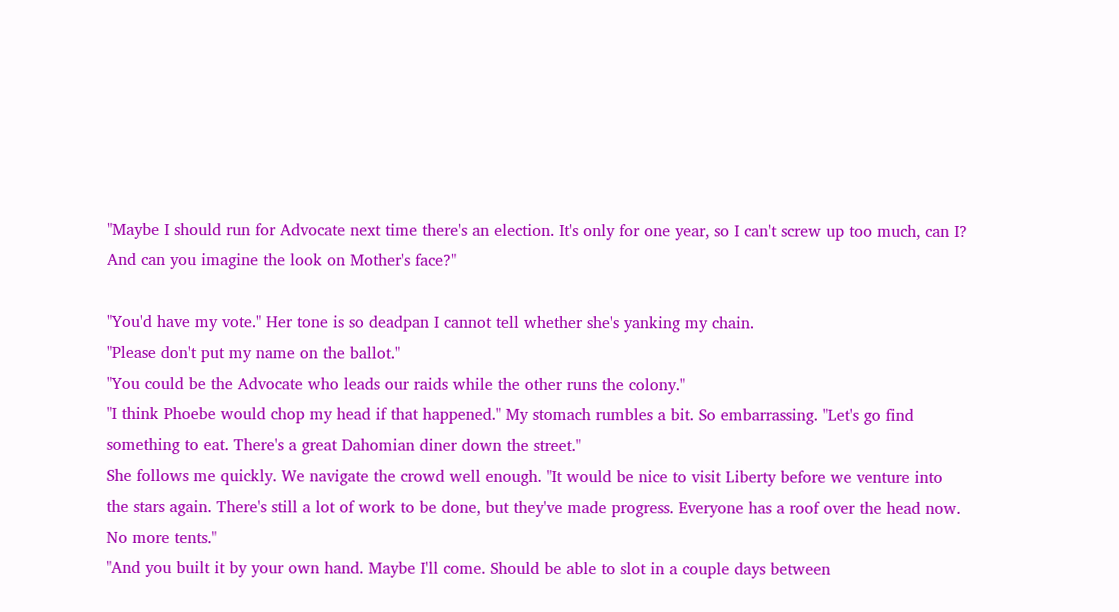"Maybe I should run for Advocate next time there's an election. It's only for one year, so I can't screw up too much, can I? And can you imagine the look on Mother's face?"

"You'd have my vote." Her tone is so deadpan I cannot tell whether she's yanking my chain.
"Please don't put my name on the ballot."
"You could be the Advocate who leads our raids while the other runs the colony."
"I think Phoebe would chop my head if that happened." My stomach rumbles a bit. So embarrassing. "Let's go find something to eat. There's a great Dahomian diner down the street."
She follows me quickly. We navigate the crowd well enough. "It would be nice to visit Liberty before we venture into the stars again. There's still a lot of work to be done, but they've made progress. Everyone has a roof over the head now. No more tents."
"And you built it by your own hand. Maybe I'll come. Should be able to slot in a couple days between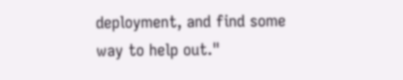deployment, and find some way to help out."